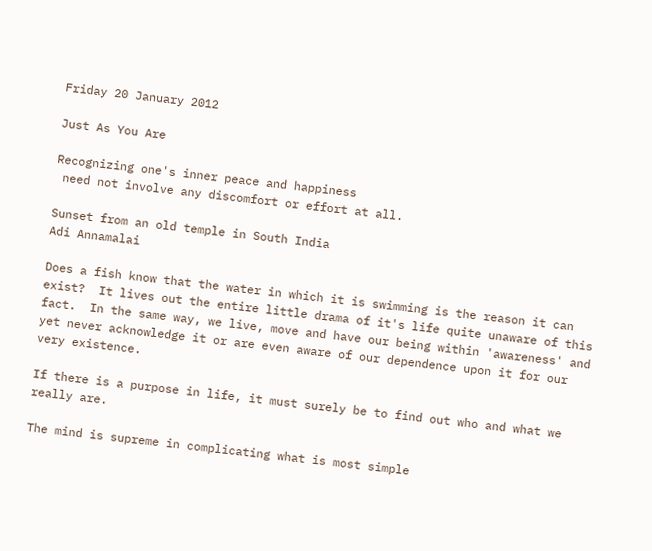Friday 20 January 2012

Just As You Are

Recognizing one's inner peace and happiness
 need not involve any discomfort or effort at all.

Sunset from an old temple in South India
Adi Annamalai

Does a fish know that the water in which it is swimming is the reason it can exist?  It lives out the entire little drama of it's life quite unaware of this fact.  In the same way, we live, move and have our being within 'awareness' and yet never acknowledge it or are even aware of our dependence upon it for our very existence.

If there is a purpose in life, it must surely be to find out who and what we really are.

The mind is supreme in complicating what is most simple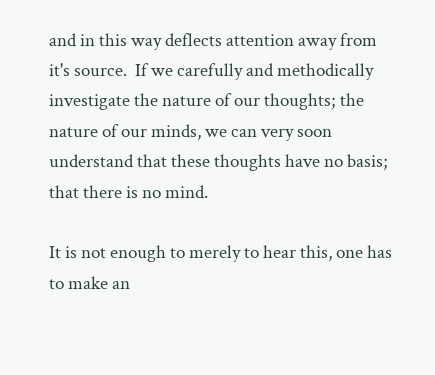and in this way deflects attention away from it's source.  If we carefully and methodically investigate the nature of our thoughts; the nature of our minds, we can very soon understand that these thoughts have no basis; that there is no mind.

It is not enough to merely to hear this, one has to make an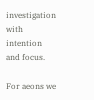investigation with intention and focus.

For aeons we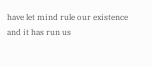have let mind rule our existence and it has run us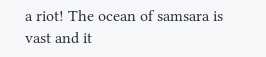a riot! The ocean of samsara is vast and it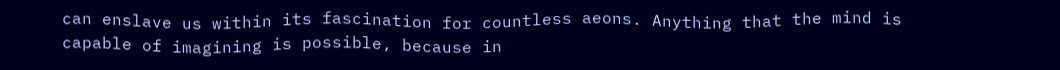can enslave us within its fascination for countless aeons. Anything that the mind is capable of imagining is possible, because in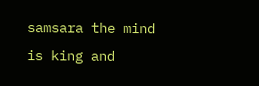samsara the mind is king and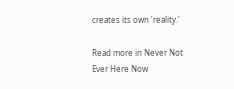creates its own 'reality.'

Read more in Never Not Ever Here Now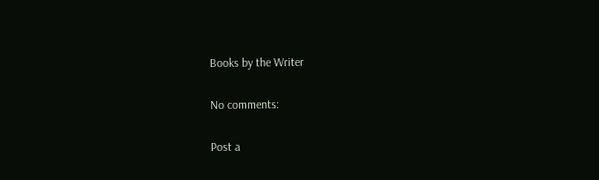Books by the Writer

No comments:

Post a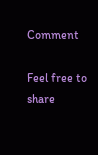Comment

Feel free to share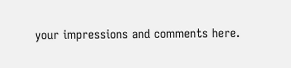your impressions and comments here.